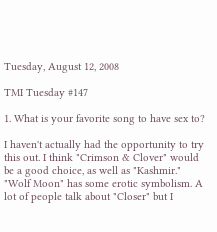Tuesday, August 12, 2008

TMI Tuesday #147

1. What is your favorite song to have sex to?

I haven't actually had the opportunity to try this out. I think "Crimson & Clover" would be a good choice, as well as "Kashmir." "Wolf Moon" has some erotic symbolism. A lot of people talk about "Closer" but I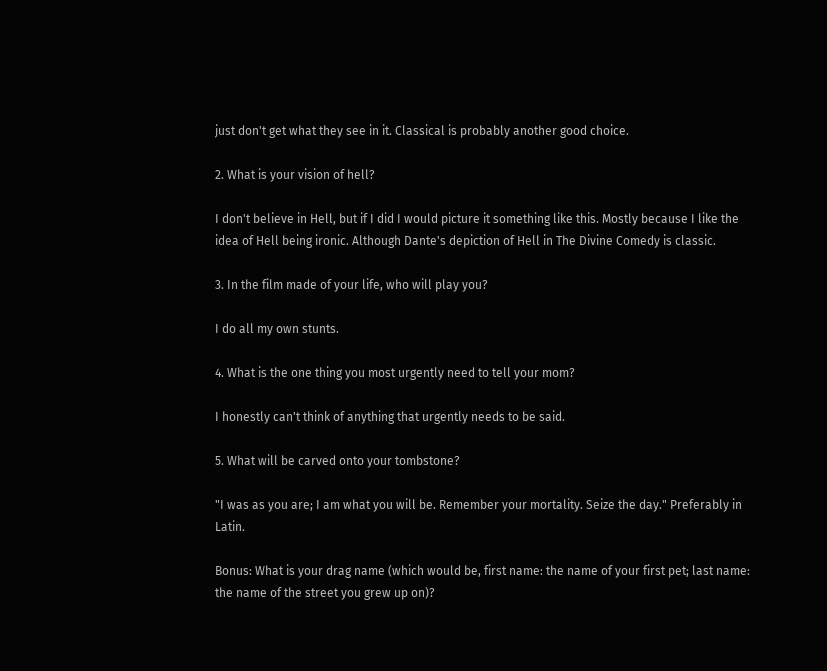just don't get what they see in it. Classical is probably another good choice.

2. What is your vision of hell?

I don't believe in Hell, but if I did I would picture it something like this. Mostly because I like the idea of Hell being ironic. Although Dante's depiction of Hell in The Divine Comedy is classic.

3. In the film made of your life, who will play you?

I do all my own stunts.

4. What is the one thing you most urgently need to tell your mom?

I honestly can't think of anything that urgently needs to be said.

5. What will be carved onto your tombstone?

"I was as you are; I am what you will be. Remember your mortality. Seize the day." Preferably in Latin.

Bonus: What is your drag name (which would be, first name: the name of your first pet; last name: the name of the street you grew up on)?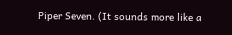Piper Seven. (It sounds more like a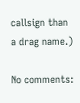callsign than a drag name.)

No comments: